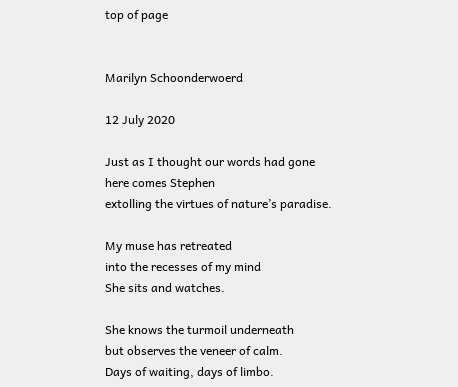top of page


Marilyn Schoonderwoerd

12 July 2020

Just as I thought our words had gone
here comes Stephen
extolling the virtues of nature’s paradise.

My muse has retreated
into the recesses of my mind
She sits and watches.

She knows the turmoil underneath
but observes the veneer of calm.
Days of waiting, days of limbo.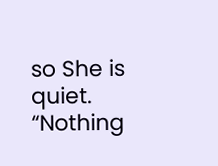so She is quiet. “Nothing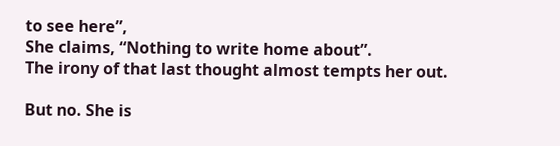to see here”,
She claims, “Nothing to write home about”.
The irony of that last thought almost tempts her out.

But no. She is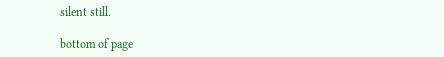silent still.

bottom of page